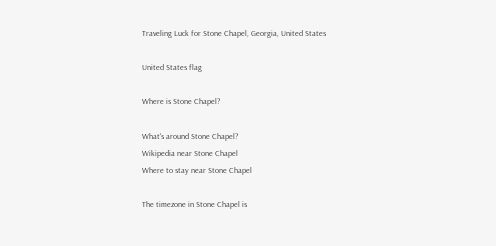Traveling Luck for Stone Chapel, Georgia, United States

United States flag

Where is Stone Chapel?

What's around Stone Chapel?
Wikipedia near Stone Chapel
Where to stay near Stone Chapel

The timezone in Stone Chapel is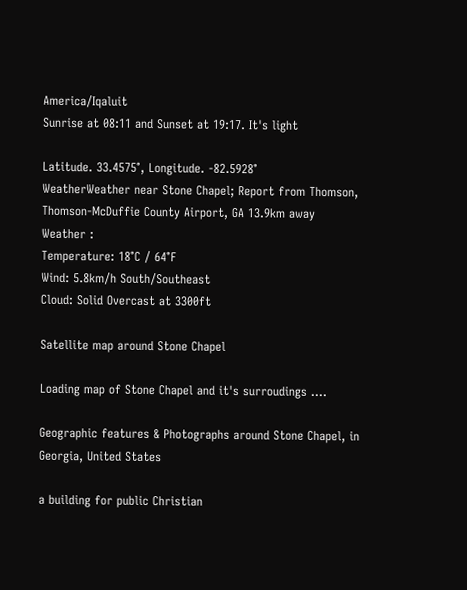America/Iqaluit
Sunrise at 08:11 and Sunset at 19:17. It's light

Latitude. 33.4575°, Longitude. -82.5928°
WeatherWeather near Stone Chapel; Report from Thomson, Thomson-McDuffie County Airport, GA 13.9km away
Weather :
Temperature: 18°C / 64°F
Wind: 5.8km/h South/Southeast
Cloud: Solid Overcast at 3300ft

Satellite map around Stone Chapel

Loading map of Stone Chapel and it's surroudings ....

Geographic features & Photographs around Stone Chapel, in Georgia, United States

a building for public Christian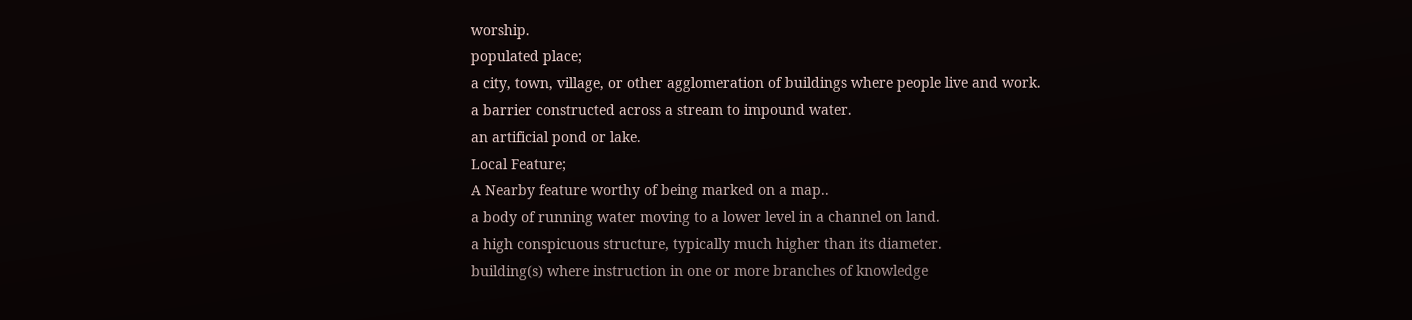worship.
populated place;
a city, town, village, or other agglomeration of buildings where people live and work.
a barrier constructed across a stream to impound water.
an artificial pond or lake.
Local Feature;
A Nearby feature worthy of being marked on a map..
a body of running water moving to a lower level in a channel on land.
a high conspicuous structure, typically much higher than its diameter.
building(s) where instruction in one or more branches of knowledge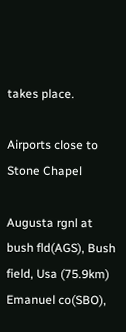takes place.

Airports close to Stone Chapel

Augusta rgnl at bush fld(AGS), Bush field, Usa (75.9km)
Emanuel co(SBO),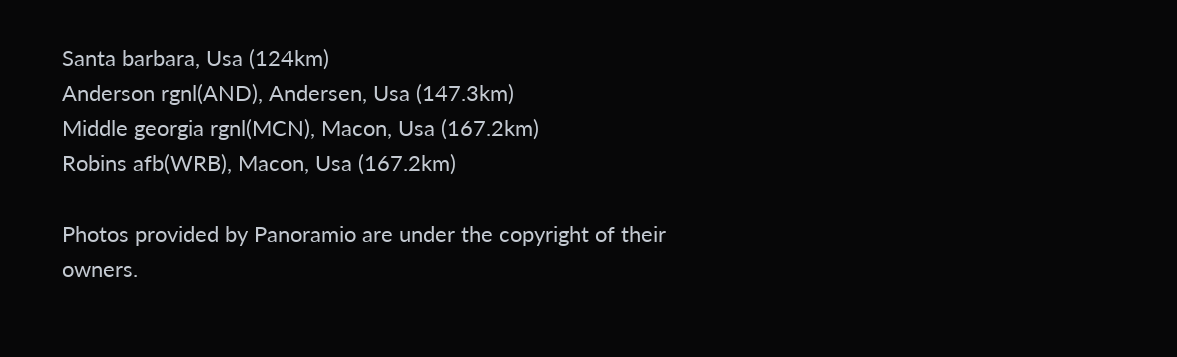Santa barbara, Usa (124km)
Anderson rgnl(AND), Andersen, Usa (147.3km)
Middle georgia rgnl(MCN), Macon, Usa (167.2km)
Robins afb(WRB), Macon, Usa (167.2km)

Photos provided by Panoramio are under the copyright of their owners.